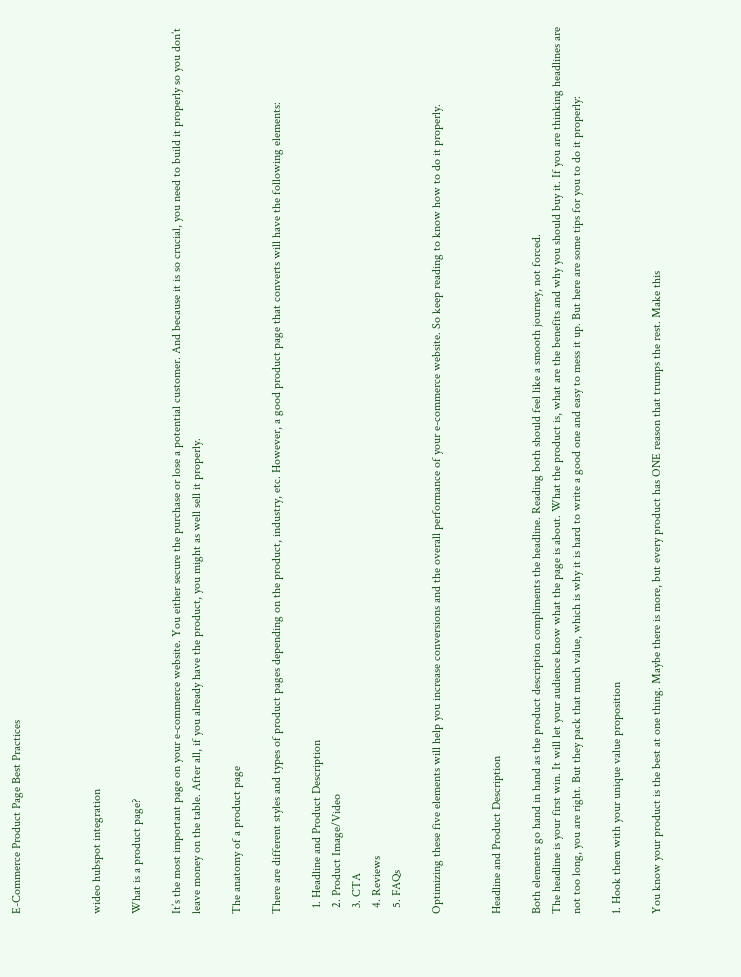E-Commerce Product Page Best Practices



wideo hubspot integration

What is a product page?

It’s the most important page on your e-commerce website. You either secure the purchase or lose a potential customer. And because it is so crucial, you need to build it properly so you don’t leave money on the table. After all, if you already have the product, you might as well sell it properly.

The anatomy of a product page

There are different styles and types of product pages depending on the product, industry, etc. However, a good product page that converts will have the following elements:

  1. Headline and Product Description
  2. Product Image/Video
  3. CTA
  4. Reviews
  5. FAQs

Optimizing these five elements will help you increase conversions and the overall performance of your e-commerce website. So keep reading to know how to do it properly.


Headline and Product Description

Both elements go hand in hand as the product description compliments the headline. Reading both should feel like a smooth journey, not forced.
The headline is your first win. It will let your audience know what the page is about. What the product is, what are the benefits and why you should buy it. If you are thinking headlines are not too long, you are right. But they pack that much value, which is why it is hard to write a good one and easy to mess it up. But here are some tips for you to do it properly:

1. Hook them with your unique value proposition

You know your product is the best at one thing. Maybe there is more, but every product has ONE reason that trumps the rest. Make this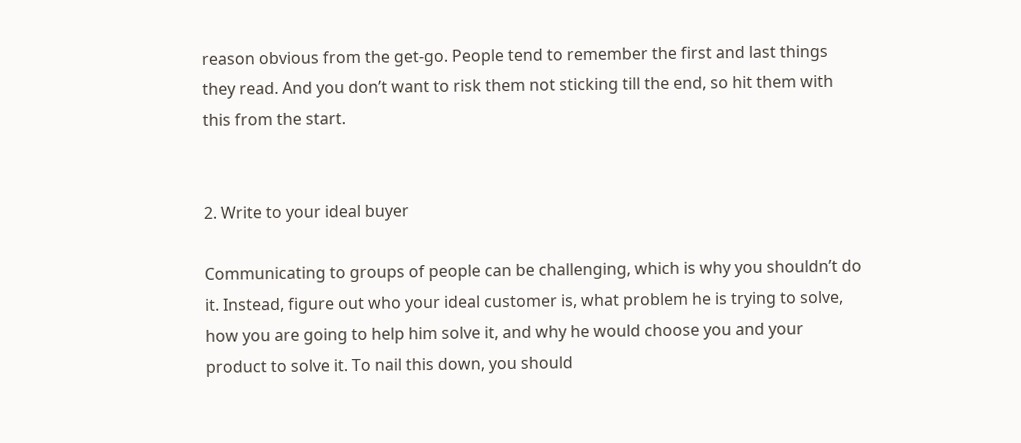reason obvious from the get-go. People tend to remember the first and last things they read. And you don’t want to risk them not sticking till the end, so hit them with this from the start.


2. Write to your ideal buyer

Communicating to groups of people can be challenging, which is why you shouldn’t do it. Instead, figure out who your ideal customer is, what problem he is trying to solve, how you are going to help him solve it, and why he would choose you and your product to solve it. To nail this down, you should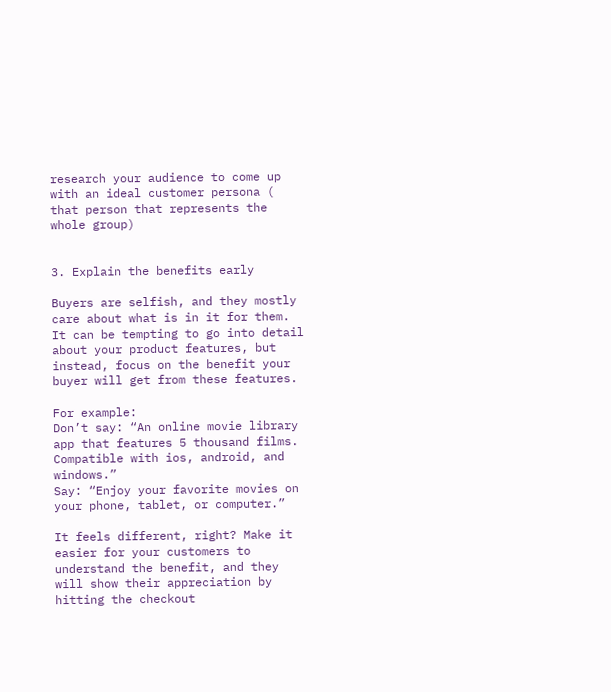research your audience to come up with an ideal customer persona ( that person that represents the whole group)


3. Explain the benefits early

Buyers are selfish, and they mostly care about what is in it for them. It can be tempting to go into detail about your product features, but instead, focus on the benefit your buyer will get from these features.

For example:
Don’t say: “An online movie library app that features 5 thousand films. Compatible with ios, android, and windows.”
Say: “Enjoy your favorite movies on your phone, tablet, or computer.”

It feels different, right? Make it easier for your customers to understand the benefit, and they will show their appreciation by hitting the checkout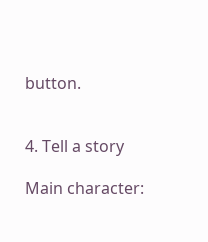button.


4. Tell a story

Main character: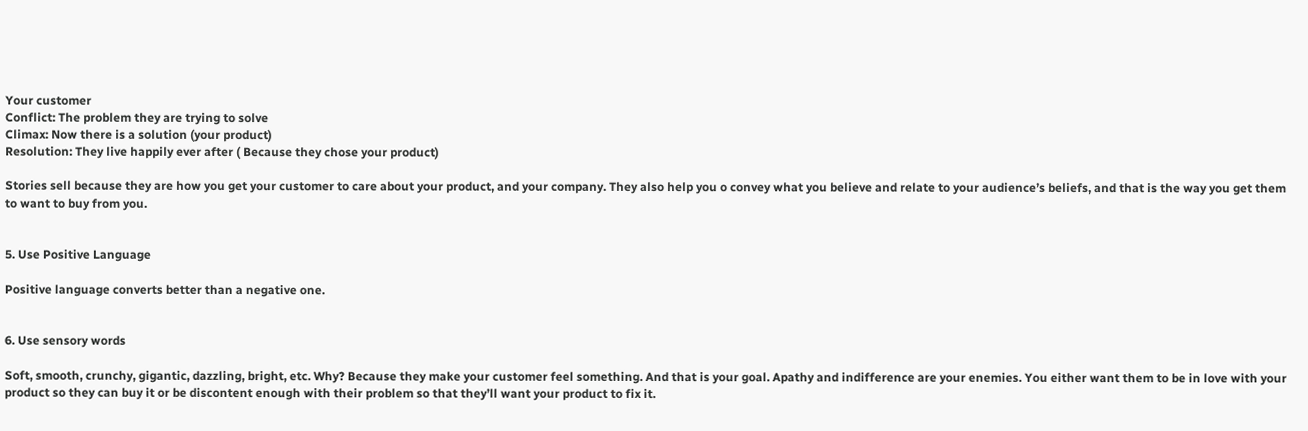Your customer
Conflict: The problem they are trying to solve
Climax: Now there is a solution (your product)
Resolution: They live happily ever after ( Because they chose your product)

Stories sell because they are how you get your customer to care about your product, and your company. They also help you o convey what you believe and relate to your audience’s beliefs, and that is the way you get them to want to buy from you.


5. Use Positive Language

Positive language converts better than a negative one.


6. Use sensory words

Soft, smooth, crunchy, gigantic, dazzling, bright, etc. Why? Because they make your customer feel something. And that is your goal. Apathy and indifference are your enemies. You either want them to be in love with your product so they can buy it or be discontent enough with their problem so that they’ll want your product to fix it.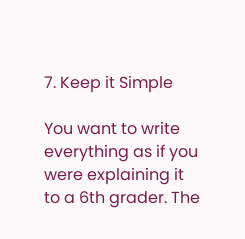7. Keep it Simple

You want to write everything as if you were explaining it to a 6th grader. The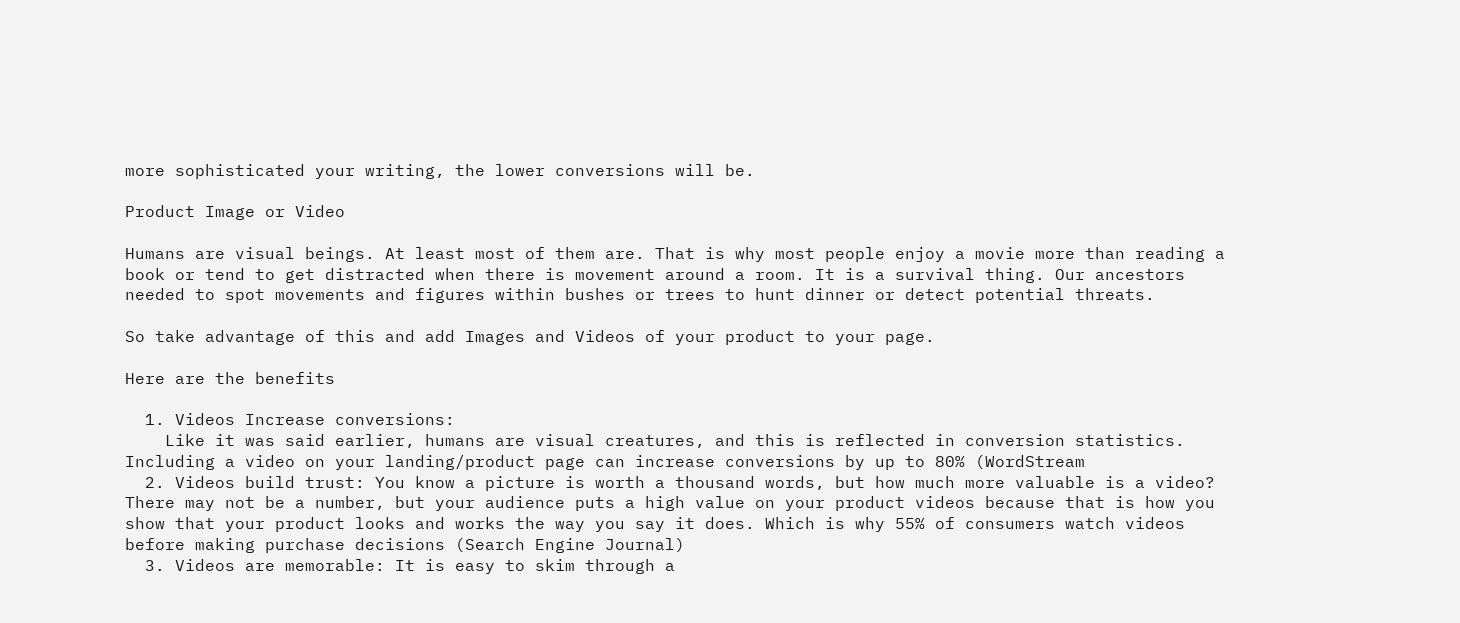more sophisticated your writing, the lower conversions will be.

Product Image or Video

Humans are visual beings. At least most of them are. That is why most people enjoy a movie more than reading a book or tend to get distracted when there is movement around a room. It is a survival thing. Our ancestors needed to spot movements and figures within bushes or trees to hunt dinner or detect potential threats.

So take advantage of this and add Images and Videos of your product to your page.

Here are the benefits

  1. Videos Increase conversions:
    Like it was said earlier, humans are visual creatures, and this is reflected in conversion statistics. Including a video on your landing/product page can increase conversions by up to 80% (WordStream
  2. Videos build trust: You know a picture is worth a thousand words, but how much more valuable is a video? There may not be a number, but your audience puts a high value on your product videos because that is how you show that your product looks and works the way you say it does. Which is why 55% of consumers watch videos before making purchase decisions (Search Engine Journal)
  3. Videos are memorable: It is easy to skim through a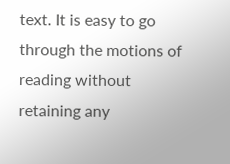text. It is easy to go through the motions of reading without retaining any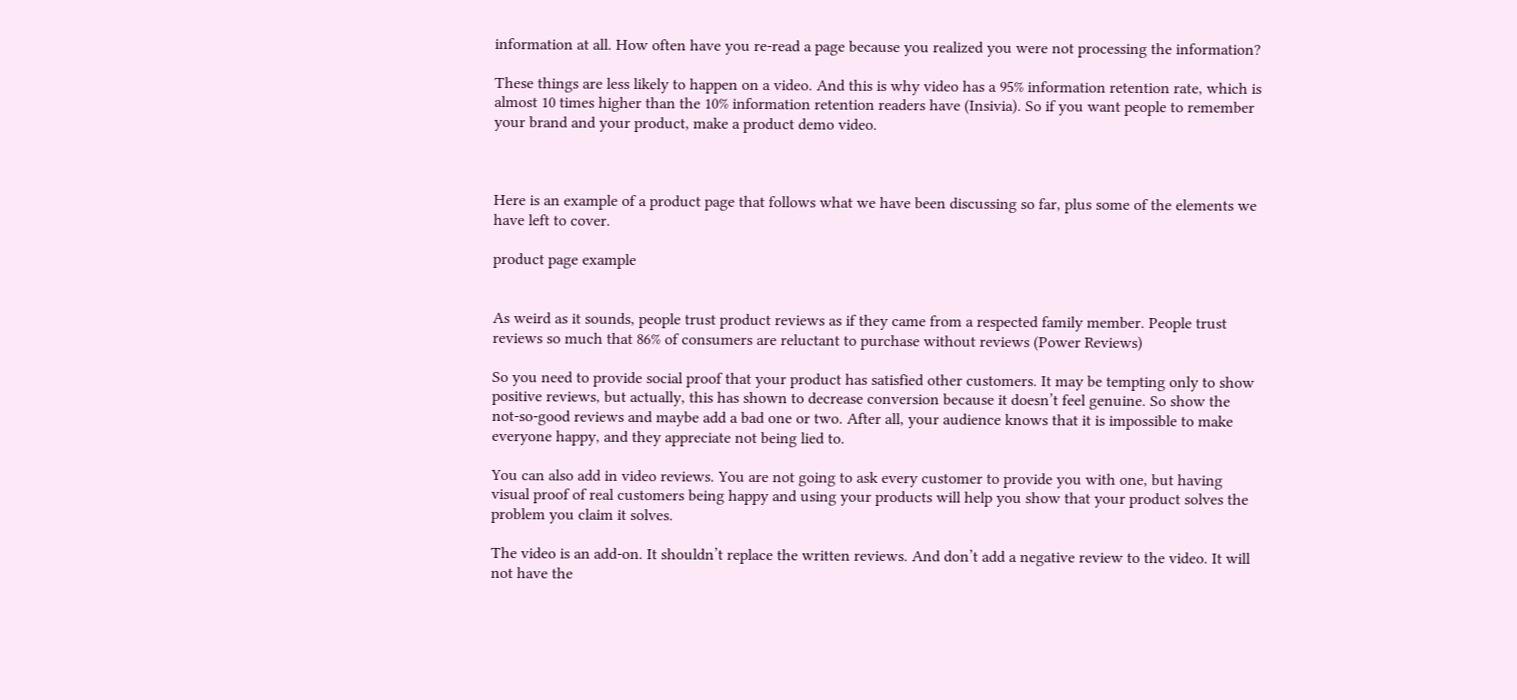information at all. How often have you re-read a page because you realized you were not processing the information?

These things are less likely to happen on a video. And this is why video has a 95% information retention rate, which is almost 10 times higher than the 10% information retention readers have (Insivia). So if you want people to remember your brand and your product, make a product demo video.



Here is an example of a product page that follows what we have been discussing so far, plus some of the elements we have left to cover.

product page example


As weird as it sounds, people trust product reviews as if they came from a respected family member. People trust reviews so much that 86% of consumers are reluctant to purchase without reviews (Power Reviews)

So you need to provide social proof that your product has satisfied other customers. It may be tempting only to show positive reviews, but actually, this has shown to decrease conversion because it doesn’t feel genuine. So show the not-so-good reviews and maybe add a bad one or two. After all, your audience knows that it is impossible to make everyone happy, and they appreciate not being lied to.

You can also add in video reviews. You are not going to ask every customer to provide you with one, but having visual proof of real customers being happy and using your products will help you show that your product solves the problem you claim it solves.

The video is an add-on. It shouldn’t replace the written reviews. And don’t add a negative review to the video. It will not have the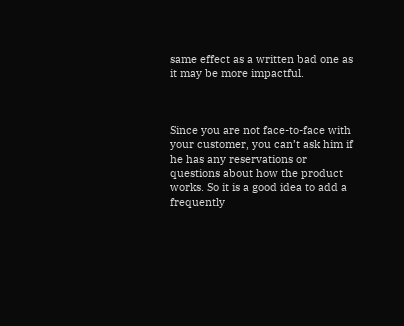same effect as a written bad one as it may be more impactful.



Since you are not face-to-face with your customer, you can’t ask him if he has any reservations or questions about how the product works. So it is a good idea to add a frequently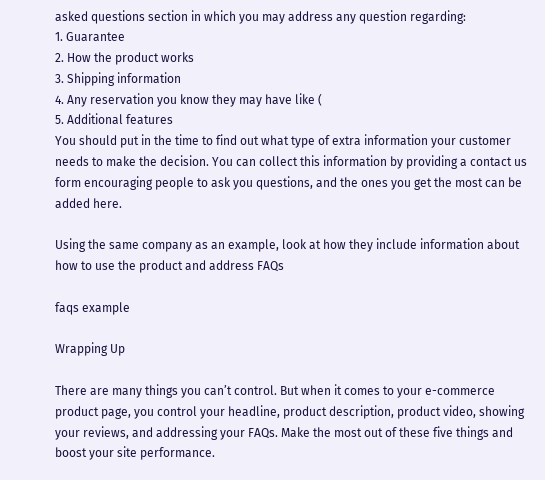asked questions section in which you may address any question regarding:
1. Guarantee
2. How the product works
3. Shipping information
4. Any reservation you know they may have like (
5. Additional features
You should put in the time to find out what type of extra information your customer needs to make the decision. You can collect this information by providing a contact us form encouraging people to ask you questions, and the ones you get the most can be added here.

Using the same company as an example, look at how they include information about how to use the product and address FAQs

faqs example

Wrapping Up

There are many things you can’t control. But when it comes to your e-commerce product page, you control your headline, product description, product video, showing your reviews, and addressing your FAQs. Make the most out of these five things and boost your site performance.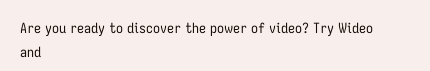Are you ready to discover the power of video? Try Wideo and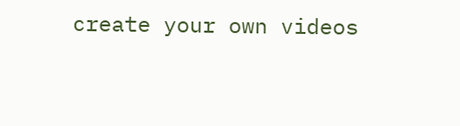create your own videos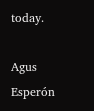today.

Agus Esperón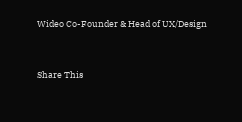Wideo Co-Founder & Head of UX/Design


Share This